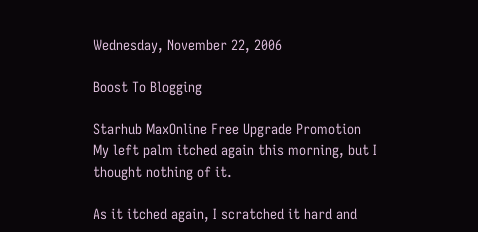Wednesday, November 22, 2006

Boost To Blogging

Starhub MaxOnline Free Upgrade Promotion
My left palm itched again this morning, but I thought nothing of it.

As it itched again, I scratched it hard and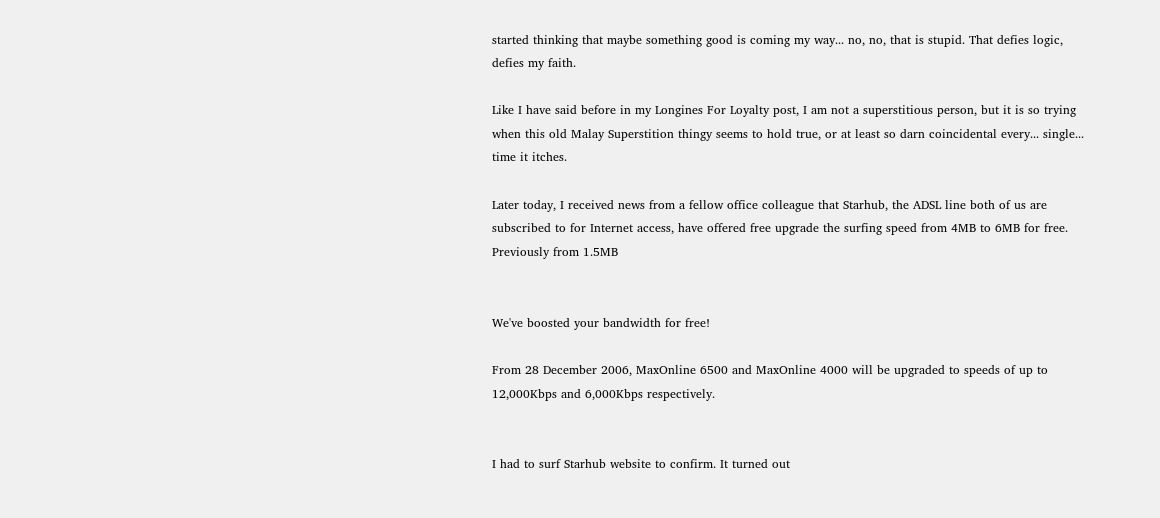started thinking that maybe something good is coming my way... no, no, that is stupid. That defies logic, defies my faith.

Like I have said before in my Longines For Loyalty post, I am not a superstitious person, but it is so trying when this old Malay Superstition thingy seems to hold true, or at least so darn coincidental every... single... time it itches.

Later today, I received news from a fellow office colleague that Starhub, the ADSL line both of us are subscribed to for Internet access, have offered free upgrade the surfing speed from 4MB to 6MB for free. Previously from 1.5MB


We've boosted your bandwidth for free!

From 28 December 2006, MaxOnline 6500 and MaxOnline 4000 will be upgraded to speeds of up to 12,000Kbps and 6,000Kbps respectively.


I had to surf Starhub website to confirm. It turned out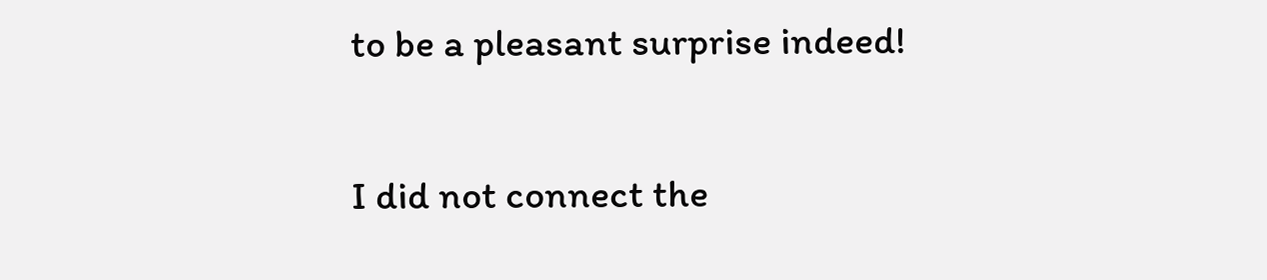to be a pleasant surprise indeed!

I did not connect the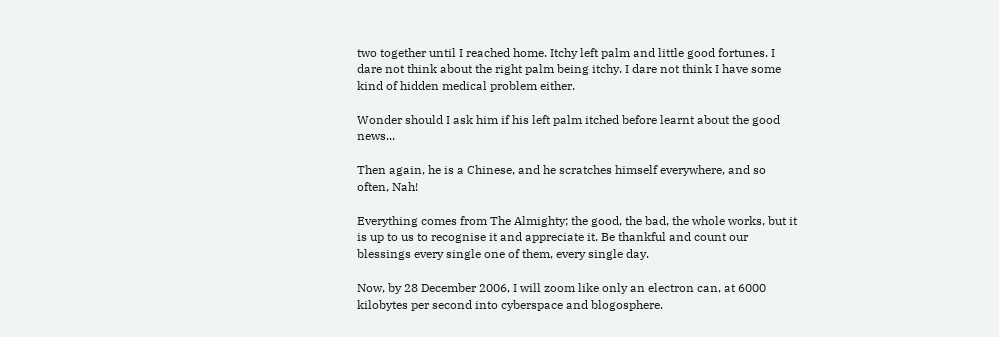two together until I reached home. Itchy left palm and little good fortunes. I dare not think about the right palm being itchy. I dare not think I have some kind of hidden medical problem either.

Wonder should I ask him if his left palm itched before learnt about the good news...

Then again, he is a Chinese, and he scratches himself everywhere, and so often, Nah!

Everything comes from The Almighty; the good, the bad, the whole works, but it is up to us to recognise it and appreciate it. Be thankful and count our blessings every single one of them, every single day.

Now, by 28 December 2006, I will zoom like only an electron can, at 6000 kilobytes per second into cyberspace and blogosphere.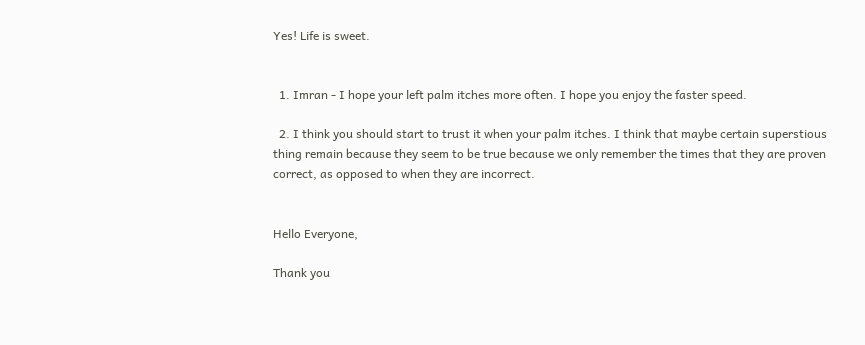Yes! Life is sweet.


  1. Imran - I hope your left palm itches more often. I hope you enjoy the faster speed.

  2. I think you should start to trust it when your palm itches. I think that maybe certain superstious thing remain because they seem to be true because we only remember the times that they are proven correct, as opposed to when they are incorrect.


Hello Everyone,

Thank you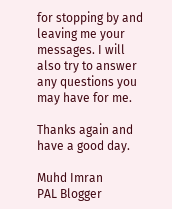for stopping by and leaving me your messages. I will also try to answer any questions you may have for me.

Thanks again and have a good day.

Muhd Imran
PAL Blogger